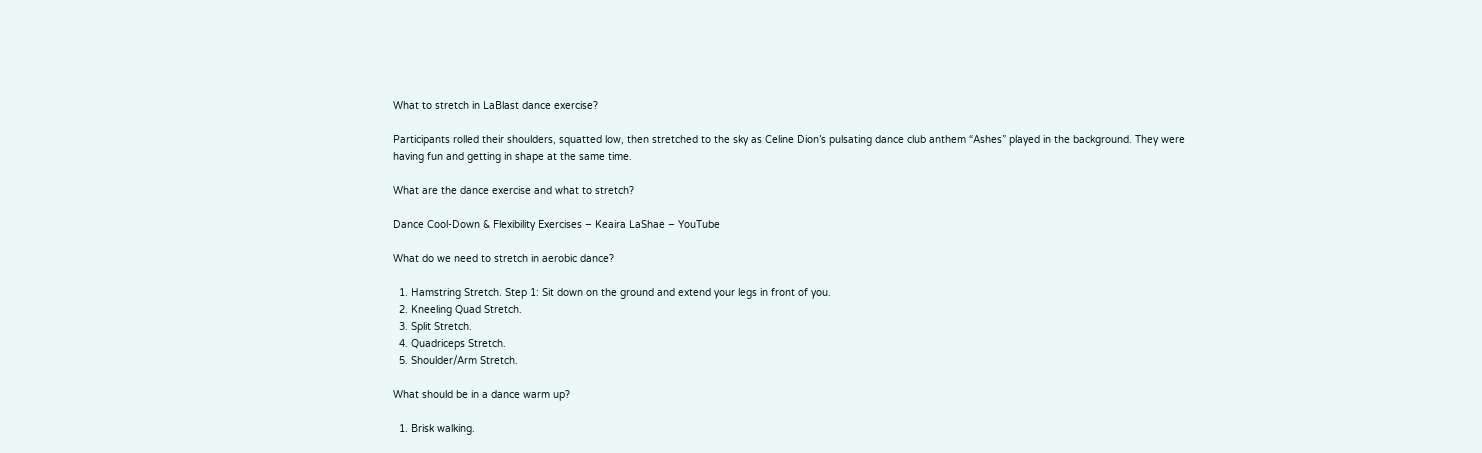What to stretch in LaBlast dance exercise?

Participants rolled their shoulders, squatted low, then stretched to the sky as Celine Dion’s pulsating dance club anthem “Ashes” played in the background. They were having fun and getting in shape at the same time.

What are the dance exercise and what to stretch?

Dance Cool-Down & Flexibility Exercises – Keaira LaShae – YouTube

What do we need to stretch in aerobic dance?

  1. Hamstring Stretch. Step 1: Sit down on the ground and extend your legs in front of you.
  2. Kneeling Quad Stretch.
  3. Split Stretch.
  4. Quadriceps Stretch.
  5. Shoulder/Arm Stretch.

What should be in a dance warm up?

  1. Brisk walking.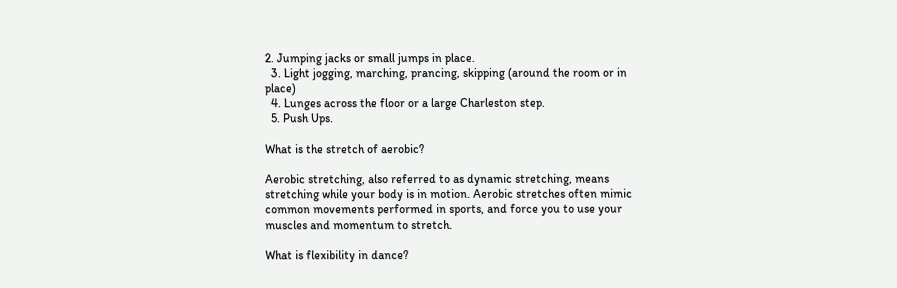2. Jumping jacks or small jumps in place.
  3. Light jogging, marching, prancing, skipping (around the room or in place)
  4. Lunges across the floor or a large Charleston step.
  5. Push Ups.

What is the stretch of aerobic?

Aerobic stretching, also referred to as dynamic stretching, means stretching while your body is in motion. Aerobic stretches often mimic common movements performed in sports, and force you to use your muscles and momentum to stretch.

What is flexibility in dance?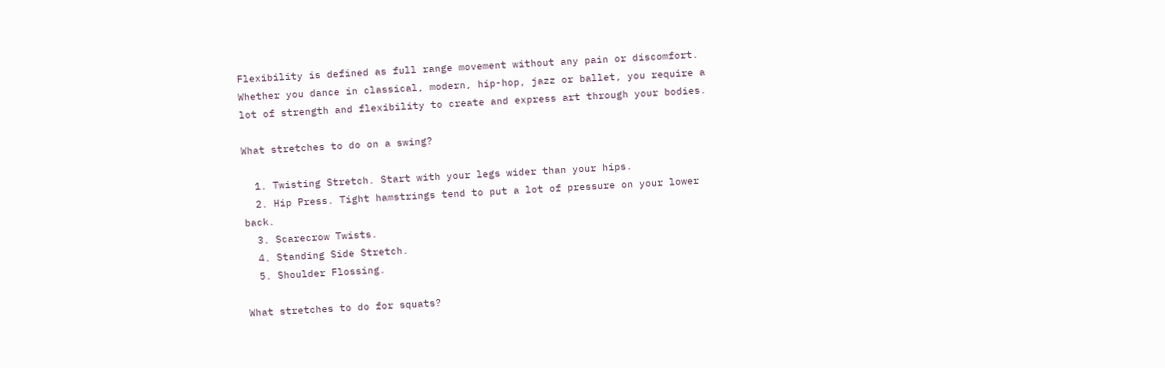Flexibility is defined as full range movement without any pain or discomfort. Whether you dance in classical, modern, hip-hop, jazz or ballet, you require a lot of strength and flexibility to create and express art through your bodies.

What stretches to do on a swing?

  1. Twisting Stretch. Start with your legs wider than your hips.
  2. Hip Press. Tight hamstrings tend to put a lot of pressure on your lower back.
  3. Scarecrow Twists.
  4. Standing Side Stretch.
  5. Shoulder Flossing.

What stretches to do for squats?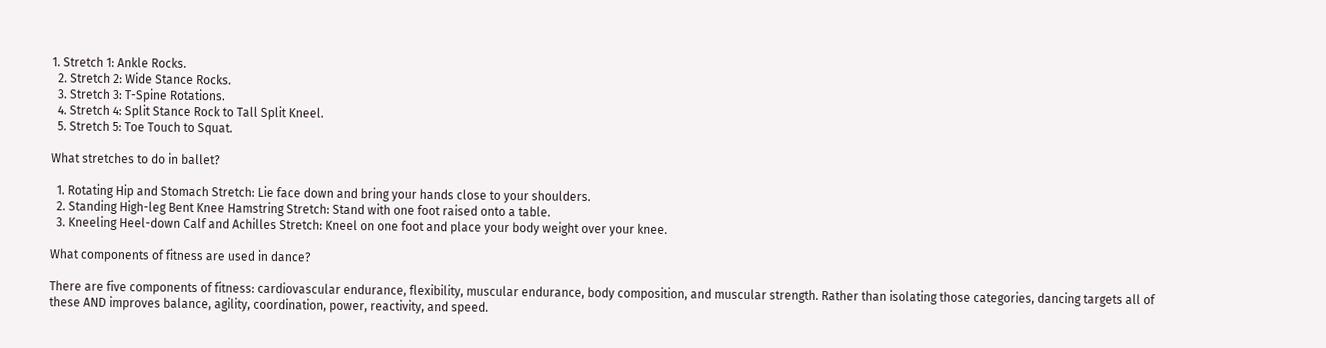1. Stretch 1: Ankle Rocks.
  2. Stretch 2: Wide Stance Rocks.
  3. Stretch 3: T-Spine Rotations.
  4. Stretch 4: Split Stance Rock to Tall Split Kneel.
  5. Stretch 5: Toe Touch to Squat.

What stretches to do in ballet?

  1. Rotating Hip and Stomach Stretch: Lie face down and bring your hands close to your shoulders.
  2. Standing High-leg Bent Knee Hamstring Stretch: Stand with one foot raised onto a table.
  3. Kneeling Heel-down Calf and Achilles Stretch: Kneel on one foot and place your body weight over your knee.

What components of fitness are used in dance?

There are five components of fitness: cardiovascular endurance, flexibility, muscular endurance, body composition, and muscular strength. Rather than isolating those categories, dancing targets all of these AND improves balance, agility, coordination, power, reactivity, and speed.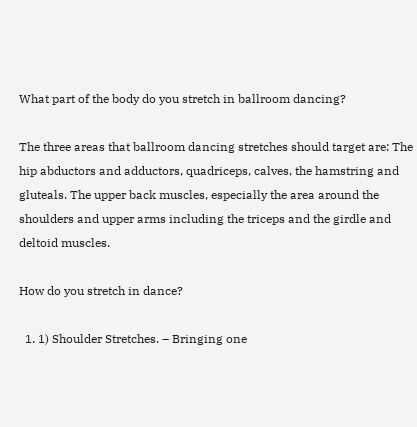What part of the body do you stretch in ballroom dancing?

The three areas that ballroom dancing stretches should target are: The hip abductors and adductors, quadriceps, calves, the hamstring and gluteals. The upper back muscles, especially the area around the shoulders and upper arms including the triceps and the girdle and deltoid muscles.

How do you stretch in dance?

  1. 1) Shoulder Stretches. – Bringing one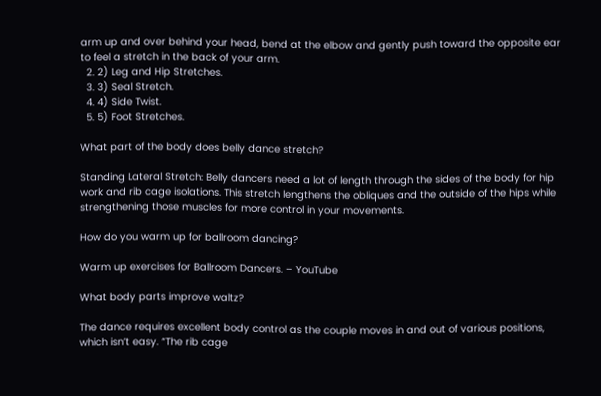arm up and over behind your head, bend at the elbow and gently push toward the opposite ear to feel a stretch in the back of your arm.
  2. 2) Leg and Hip Stretches.
  3. 3) Seal Stretch.
  4. 4) Side Twist.
  5. 5) Foot Stretches.

What part of the body does belly dance stretch?

Standing Lateral Stretch: Belly dancers need a lot of length through the sides of the body for hip work and rib cage isolations. This stretch lengthens the obliques and the outside of the hips while strengthening those muscles for more control in your movements.

How do you warm up for ballroom dancing?

Warm up exercises for Ballroom Dancers. – YouTube

What body parts improve waltz?

The dance requires excellent body control as the couple moves in and out of various positions, which isn’t easy. “The rib cage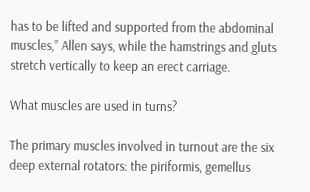has to be lifted and supported from the abdominal muscles,” Allen says, while the hamstrings and gluts stretch vertically to keep an erect carriage.

What muscles are used in turns?

The primary muscles involved in turnout are the six deep external rotators: the piriformis, gemellus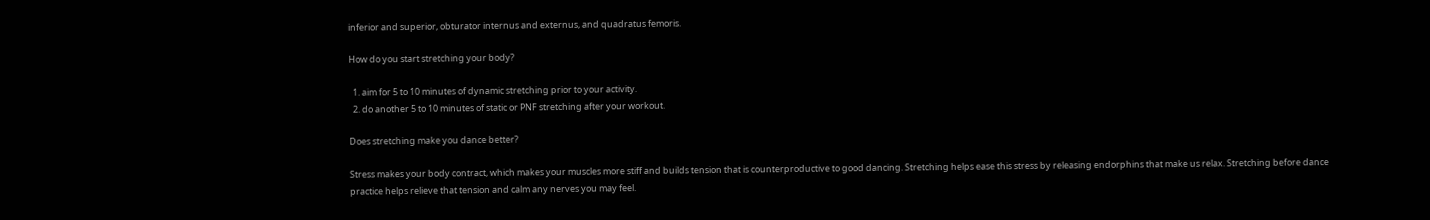inferior and superior, obturator internus and externus, and quadratus femoris.

How do you start stretching your body?

  1. aim for 5 to 10 minutes of dynamic stretching prior to your activity.
  2. do another 5 to 10 minutes of static or PNF stretching after your workout.

Does stretching make you dance better?

Stress makes your body contract, which makes your muscles more stiff and builds tension that is counterproductive to good dancing. Stretching helps ease this stress by releasing endorphins that make us relax. Stretching before dance practice helps relieve that tension and calm any nerves you may feel.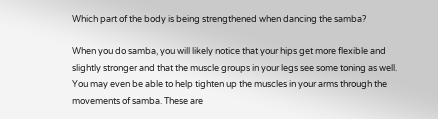Which part of the body is being strengthened when dancing the samba?

When you do samba, you will likely notice that your hips get more flexible and slightly stronger and that the muscle groups in your legs see some toning as well. You may even be able to help tighten up the muscles in your arms through the movements of samba. These are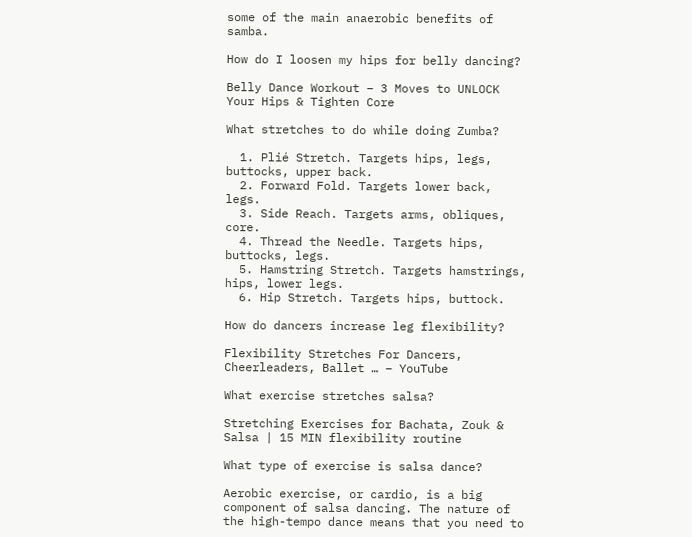some of the main anaerobic benefits of samba.

How do I loosen my hips for belly dancing?

Belly Dance Workout – 3 Moves to UNLOCK Your Hips & Tighten Core

What stretches to do while doing Zumba?

  1. Plié Stretch. Targets hips, legs, buttocks, upper back.
  2. Forward Fold. Targets lower back, legs.
  3. Side Reach. Targets arms, obliques, core.
  4. Thread the Needle. Targets hips, buttocks, legs.
  5. Hamstring Stretch. Targets hamstrings, hips, lower legs.
  6. Hip Stretch. Targets hips, buttock.

How do dancers increase leg flexibility?

Flexibility Stretches For Dancers, Cheerleaders, Ballet … – YouTube

What exercise stretches salsa?

Stretching Exercises for Bachata, Zouk & Salsa | 15 MIN flexibility routine

What type of exercise is salsa dance?

Aerobic exercise, or cardio, is a big component of salsa dancing. The nature of the high-tempo dance means that you need to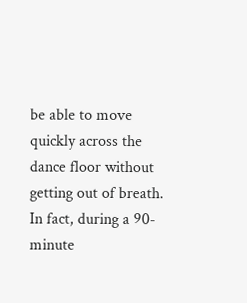be able to move quickly across the dance floor without getting out of breath. In fact, during a 90-minute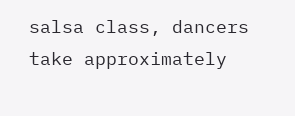salsa class, dancers take approximately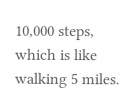10,000 steps, which is like walking 5 miles.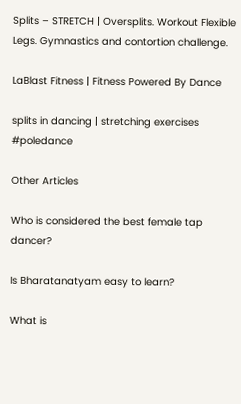Splits – STRETCH | Oversplits. Workout Flexible Legs. Gymnastics and contortion challenge.

LaBlast Fitness | Fitness Powered By Dance

splits in dancing | stretching exercises #poledance

Other Articles

Who is considered the best female tap dancer?

Is Bharatanatyam easy to learn?

What is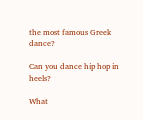the most famous Greek dance?

Can you dance hip hop in heels?

What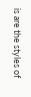is are the styles of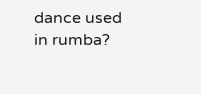dance used in rumba?